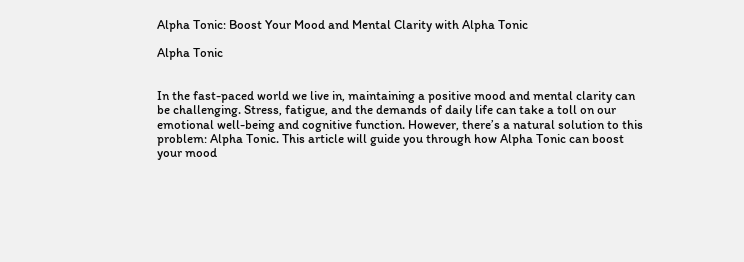Alpha Tonic: Boost Your Mood and Mental Clarity with Alpha Tonic

Alpha Tonic


In the fast-paced world we live in, maintaining a positive mood and mental clarity can be challenging. Stress, fatigue, and the demands of daily life can take a toll on our emotional well-being and cognitive function. However, there’s a natural solution to this problem: Alpha Tonic. This article will guide you through how Alpha Tonic can boost your mood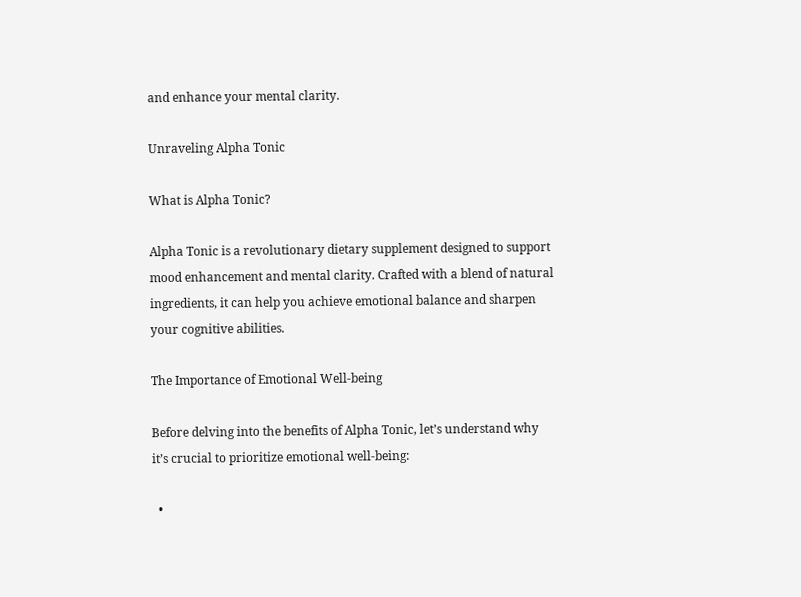and enhance your mental clarity.

Unraveling Alpha Tonic

What is Alpha Tonic?

Alpha Tonic is a revolutionary dietary supplement designed to support mood enhancement and mental clarity. Crafted with a blend of natural ingredients, it can help you achieve emotional balance and sharpen your cognitive abilities.

The Importance of Emotional Well-being

Before delving into the benefits of Alpha Tonic, let’s understand why it’s crucial to prioritize emotional well-being:

  •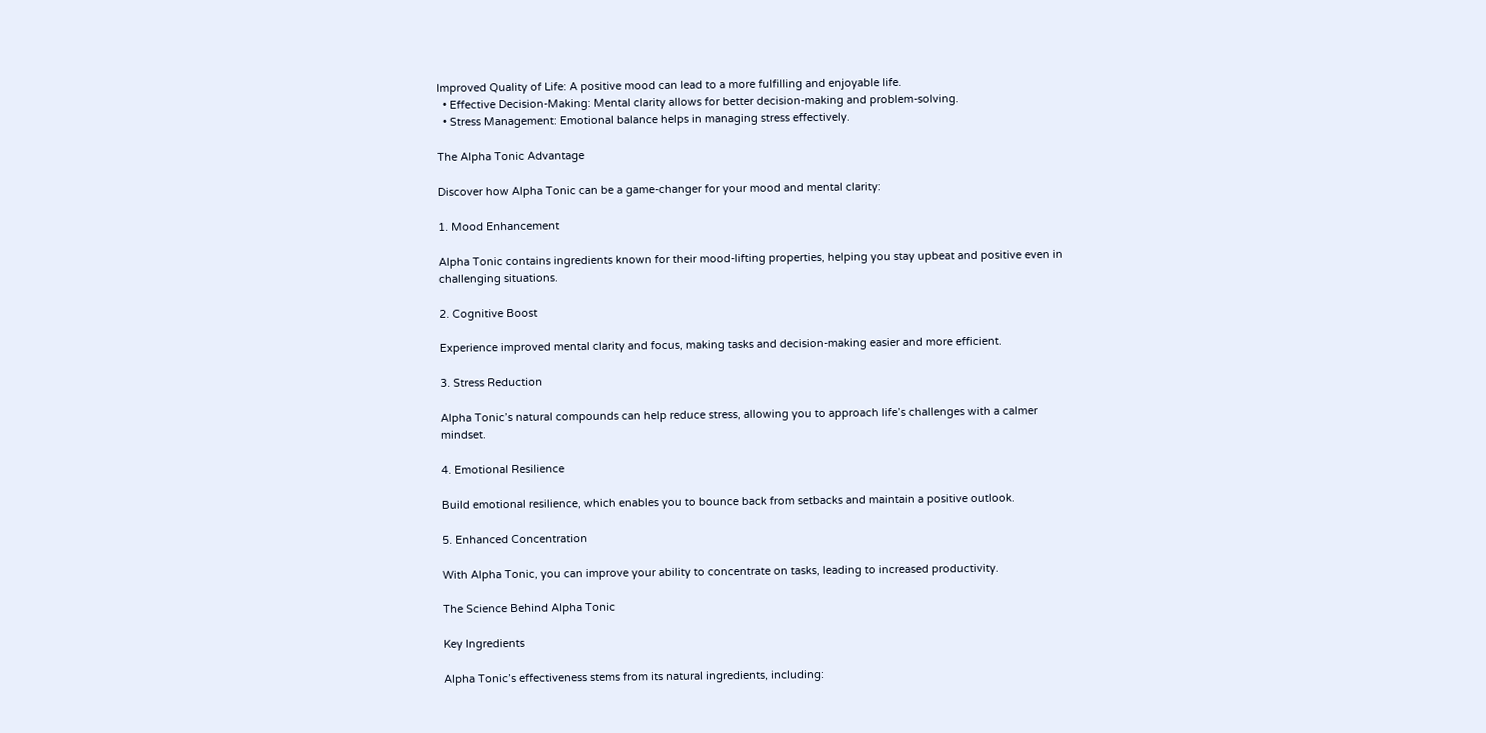Improved Quality of Life: A positive mood can lead to a more fulfilling and enjoyable life.
  • Effective Decision-Making: Mental clarity allows for better decision-making and problem-solving.
  • Stress Management: Emotional balance helps in managing stress effectively.

The Alpha Tonic Advantage

Discover how Alpha Tonic can be a game-changer for your mood and mental clarity:

1. Mood Enhancement

Alpha Tonic contains ingredients known for their mood-lifting properties, helping you stay upbeat and positive even in challenging situations.

2. Cognitive Boost

Experience improved mental clarity and focus, making tasks and decision-making easier and more efficient.

3. Stress Reduction

Alpha Tonic’s natural compounds can help reduce stress, allowing you to approach life’s challenges with a calmer mindset.

4. Emotional Resilience

Build emotional resilience, which enables you to bounce back from setbacks and maintain a positive outlook.

5. Enhanced Concentration

With Alpha Tonic, you can improve your ability to concentrate on tasks, leading to increased productivity.

The Science Behind Alpha Tonic

Key Ingredients

Alpha Tonic’s effectiveness stems from its natural ingredients, including: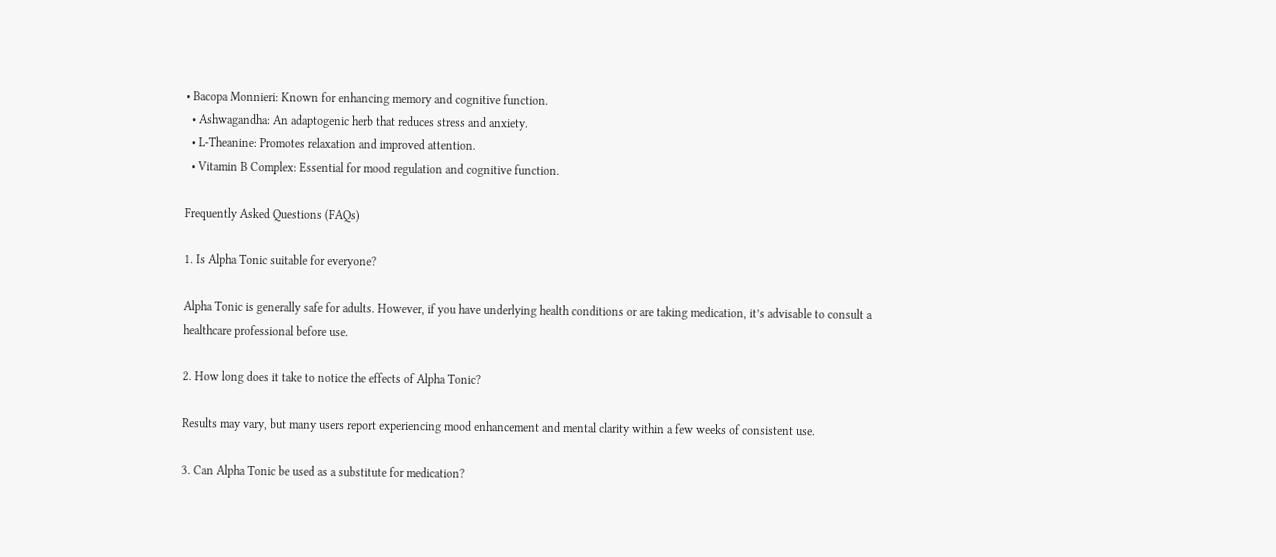• Bacopa Monnieri: Known for enhancing memory and cognitive function.
  • Ashwagandha: An adaptogenic herb that reduces stress and anxiety.
  • L-Theanine: Promotes relaxation and improved attention.
  • Vitamin B Complex: Essential for mood regulation and cognitive function.

Frequently Asked Questions (FAQs)

1. Is Alpha Tonic suitable for everyone?

Alpha Tonic is generally safe for adults. However, if you have underlying health conditions or are taking medication, it’s advisable to consult a healthcare professional before use.

2. How long does it take to notice the effects of Alpha Tonic?

Results may vary, but many users report experiencing mood enhancement and mental clarity within a few weeks of consistent use.

3. Can Alpha Tonic be used as a substitute for medication?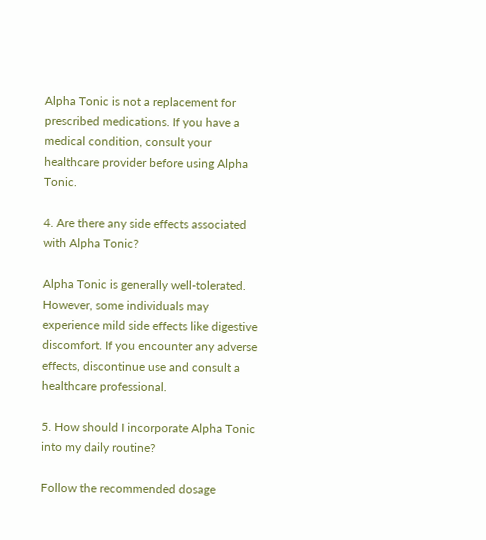Alpha Tonic is not a replacement for prescribed medications. If you have a medical condition, consult your healthcare provider before using Alpha Tonic.

4. Are there any side effects associated with Alpha Tonic?

Alpha Tonic is generally well-tolerated. However, some individuals may experience mild side effects like digestive discomfort. If you encounter any adverse effects, discontinue use and consult a healthcare professional.

5. How should I incorporate Alpha Tonic into my daily routine?

Follow the recommended dosage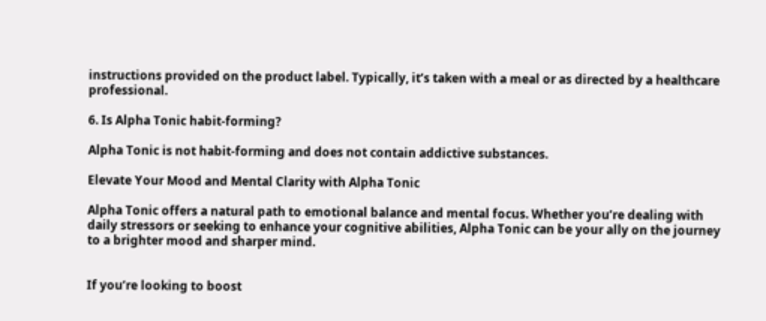instructions provided on the product label. Typically, it’s taken with a meal or as directed by a healthcare professional.

6. Is Alpha Tonic habit-forming?

Alpha Tonic is not habit-forming and does not contain addictive substances.

Elevate Your Mood and Mental Clarity with Alpha Tonic

Alpha Tonic offers a natural path to emotional balance and mental focus. Whether you’re dealing with daily stressors or seeking to enhance your cognitive abilities, Alpha Tonic can be your ally on the journey to a brighter mood and sharper mind.


If you’re looking to boost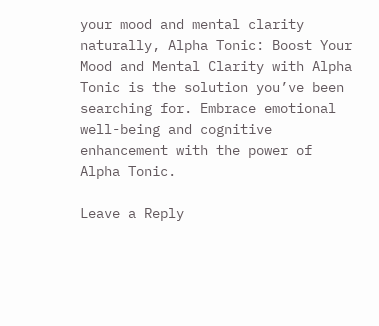your mood and mental clarity naturally, Alpha Tonic: Boost Your Mood and Mental Clarity with Alpha Tonic is the solution you’ve been searching for. Embrace emotional well-being and cognitive enhancement with the power of Alpha Tonic.

Leave a Reply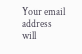Your email address will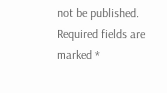not be published. Required fields are marked *